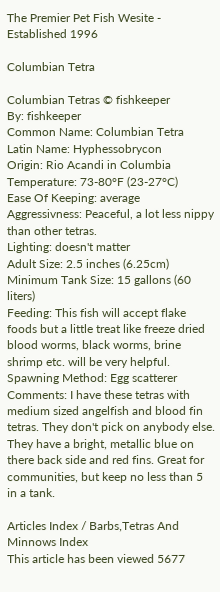The Premier Pet Fish Wesite - Established 1996

Columbian Tetra

Columbian Tetras © fishkeeper
By: fishkeeper
Common Name: Columbian Tetra
Latin Name: Hyphessobrycon
Origin: Rio Acandi in Columbia
Temperature: 73-80°F (23-27°C)
Ease Of Keeping: average
Aggressivness: Peaceful, a lot less nippy than other tetras.
Lighting: doesn't matter
Adult Size: 2.5 inches (6.25cm)
Minimum Tank Size: 15 gallons (60 liters)
Feeding: This fish will accept flake foods but a little treat like freeze dried blood worms, black worms, brine shrimp etc. will be very helpful.
Spawning Method: Egg scatterer
Comments: I have these tetras with medium sized angelfish and blood fin tetras. They don't pick on anybody else. They have a bright, metallic blue on there back side and red fins. Great for communities, but keep no less than 5 in a tank.

Articles Index / Barbs,Tetras And Minnows Index
This article has been viewed 5677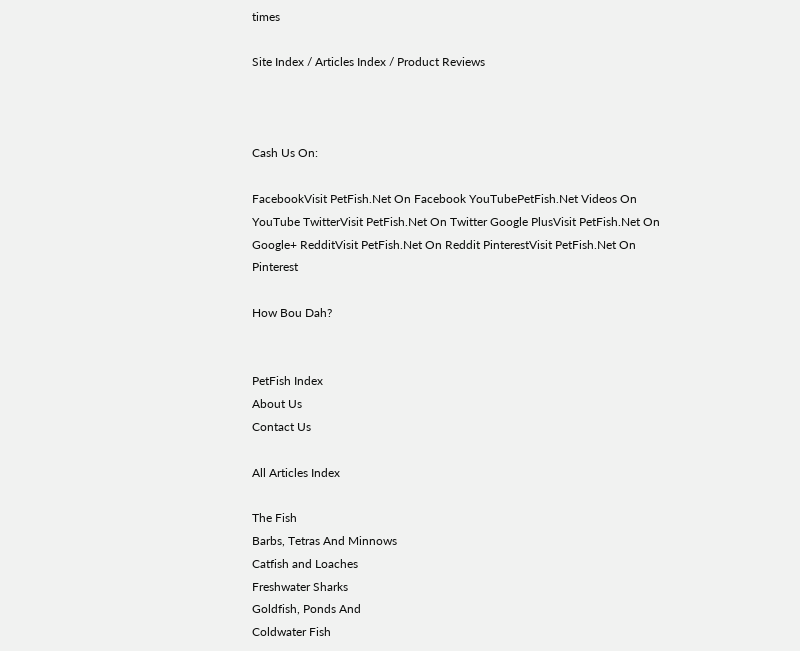times

Site Index / Articles Index / Product Reviews



Cash Us On:

FacebookVisit PetFish.Net On Facebook YouTubePetFish.Net Videos On YouTube TwitterVisit PetFish.Net On Twitter Google PlusVisit PetFish.Net On Google+ RedditVisit PetFish.Net On Reddit PinterestVisit PetFish.Net On Pinterest

How Bou Dah?


PetFish Index
About Us
Contact Us

All Articles Index

The Fish
Barbs, Tetras And Minnows
Catfish and Loaches
Freshwater Sharks
Goldfish, Ponds And
Coldwater Fish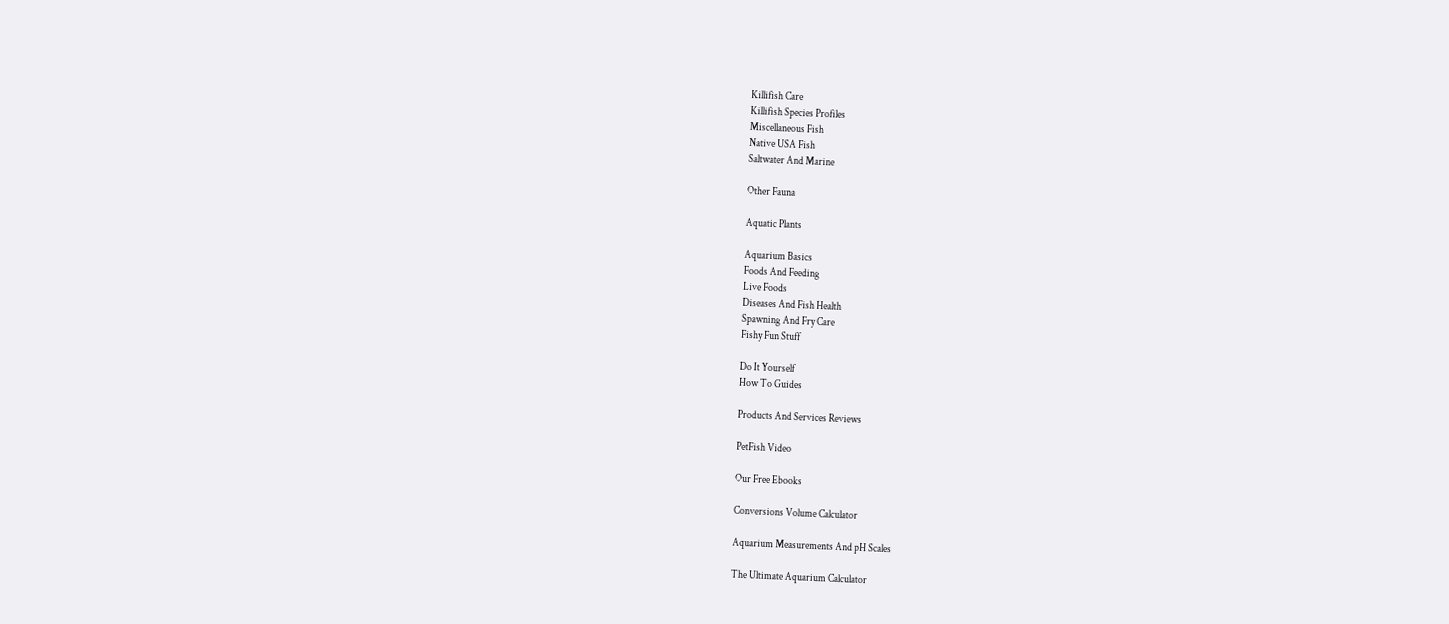Killifish Care
Killifish Species Profiles
Miscellaneous Fish
Native USA Fish
Saltwater And Marine

Other Fauna

Aquatic Plants

Aquarium Basics
Foods And Feeding
Live Foods
Diseases And Fish Health
Spawning And Fry Care
Fishy Fun Stuff

Do It Yourself
How To Guides

Products And Services Reviews

PetFish Video

Our Free Ebooks

Conversions Volume Calculator

Aquarium Measurements And pH Scales

The Ultimate Aquarium Calculator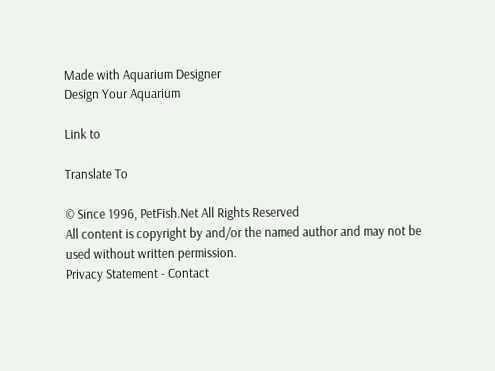Made with Aquarium Designer
Design Your Aquarium

Link to

Translate To

© Since 1996, PetFish.Net All Rights Reserved
All content is copyright by and/or the named author and may not be used without written permission.
Privacy Statement - Contact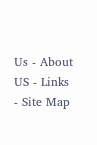Us - About US - Links - Site Map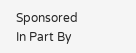Sponsored In Part By